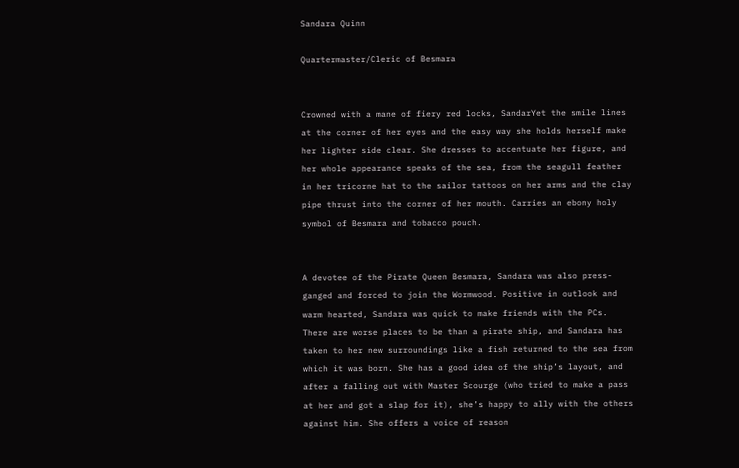Sandara Quinn

Quartermaster/Cleric of Besmara


Crowned with a mane of fiery red locks, SandarYet the smile lines at the corner of her eyes and the easy way she holds herself make her lighter side clear. She dresses to accentuate her figure, and her whole appearance speaks of the sea, from the seagull feather in her tricorne hat to the sailor tattoos on her arms and the clay pipe thrust into the corner of her mouth. Carries an ebony holy symbol of Besmara and tobacco pouch.


A devotee of the Pirate Queen Besmara, Sandara was also press-ganged and forced to join the Wormwood. Positive in outlook and warm hearted, Sandara was quick to make friends with the PCs. There are worse places to be than a pirate ship, and Sandara has taken to her new surroundings like a fish returned to the sea from which it was born. She has a good idea of the ship’s layout, and after a falling out with Master Scourge (who tried to make a pass at her and got a slap for it), she’s happy to ally with the others against him. She offers a voice of reason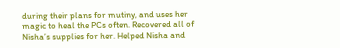during their plans for mutiny, and uses her magic to heal the PCs often. Recovered all of Nisha’s supplies for her. Helped Nisha and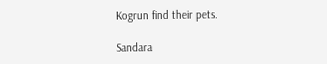Kogrun find their pets.

Sandara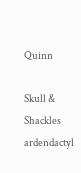Quinn

Skull & Shackles ardendactyl